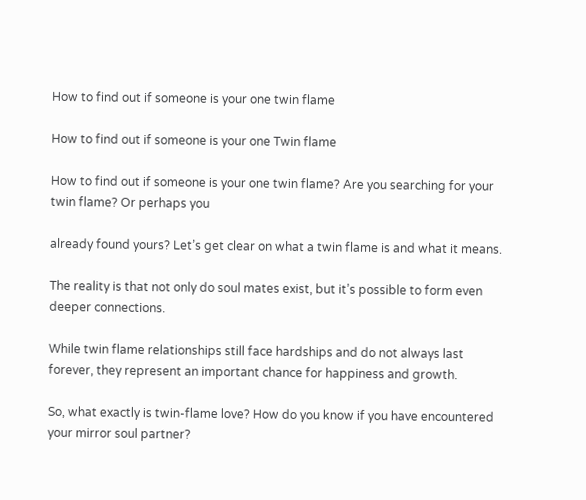How to find out if someone is your one twin flame

How to find out if someone is your one Twin flame

How to find out if someone is your one twin flame? Are you searching for your twin flame? Or perhaps you

already found yours? Let’s get clear on what a twin flame is and what it means.

The reality is that not only do soul mates exist, but it’s possible to form even deeper connections.

While twin flame relationships still face hardships and do not always last forever, they represent an important chance for happiness and growth.

So, what exactly is twin-flame love? How do you know if you have encountered your mirror soul partner?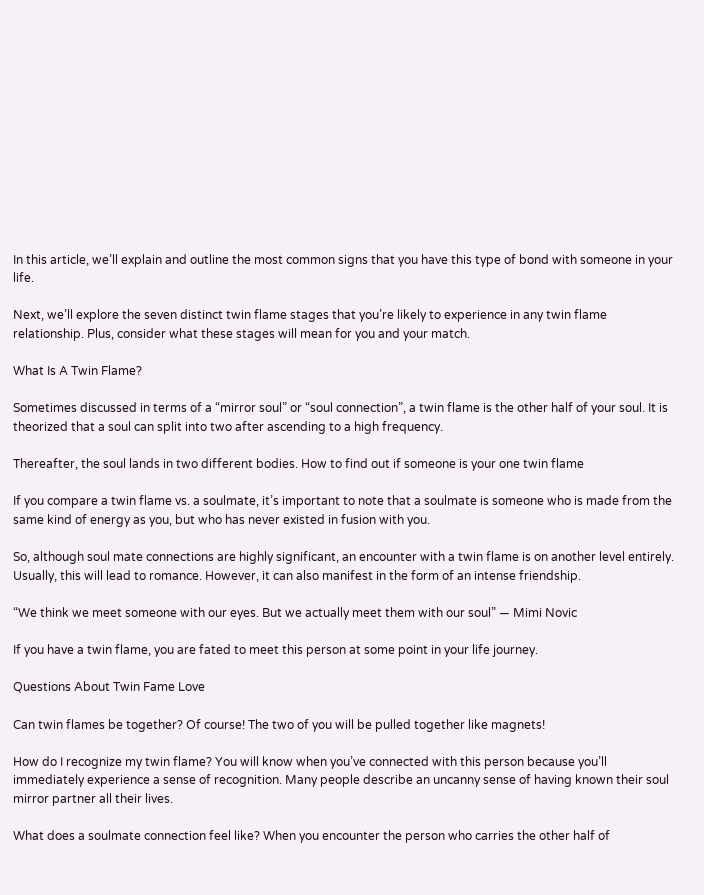In this article, we’ll explain and outline the most common signs that you have this type of bond with someone in your life.

Next, we’ll explore the seven distinct twin flame stages that you’re likely to experience in any twin flame relationship. Plus, consider what these stages will mean for you and your match.

What Is A Twin Flame?

Sometimes discussed in terms of a “mirror soul” or “soul connection”, a twin flame is the other half of your soul. It is theorized that a soul can split into two after ascending to a high frequency.

Thereafter, the soul lands in two different bodies. How to find out if someone is your one twin flame

If you compare a twin flame vs. a soulmate, it’s important to note that a soulmate is someone who is made from the same kind of energy as you, but who has never existed in fusion with you.

So, although soul mate connections are highly significant, an encounter with a twin flame is on another level entirely. Usually, this will lead to romance. However, it can also manifest in the form of an intense friendship.

“We think we meet someone with our eyes. But we actually meet them with our soul” ― Mimi Novic

If you have a twin flame, you are fated to meet this person at some point in your life journey.

Questions About Twin Fame Love

Can twin flames be together? Of course! The two of you will be pulled together like magnets!

How do I recognize my twin flame? You will know when you’ve connected with this person because you’ll immediately experience a sense of recognition. Many people describe an uncanny sense of having known their soul mirror partner all their lives.

What does a soulmate connection feel like? When you encounter the person who carries the other half of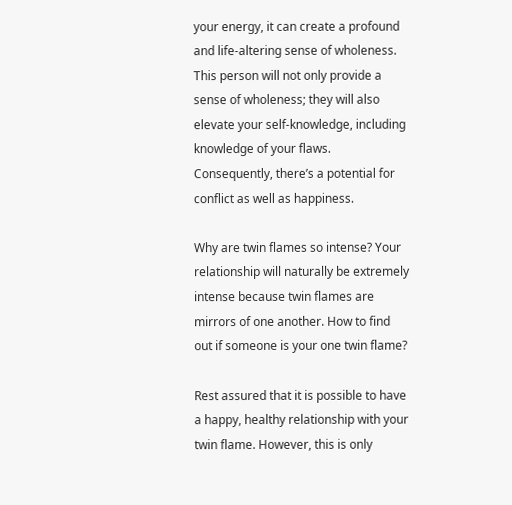your energy, it can create a profound and life-altering sense of wholeness. This person will not only provide a sense of wholeness; they will also elevate your self-knowledge, including knowledge of your flaws. Consequently, there’s a potential for conflict as well as happiness.

Why are twin flames so intense? Your relationship will naturally be extremely intense because twin flames are mirrors of one another. How to find out if someone is your one twin flame?

Rest assured that it is possible to have a happy, healthy relationship with your twin flame. However, this is only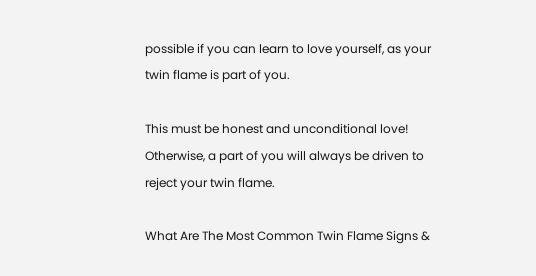possible if you can learn to love yourself, as your twin flame is part of you.

This must be honest and unconditional love! Otherwise, a part of you will always be driven to reject your twin flame.

What Are The Most Common Twin Flame Signs &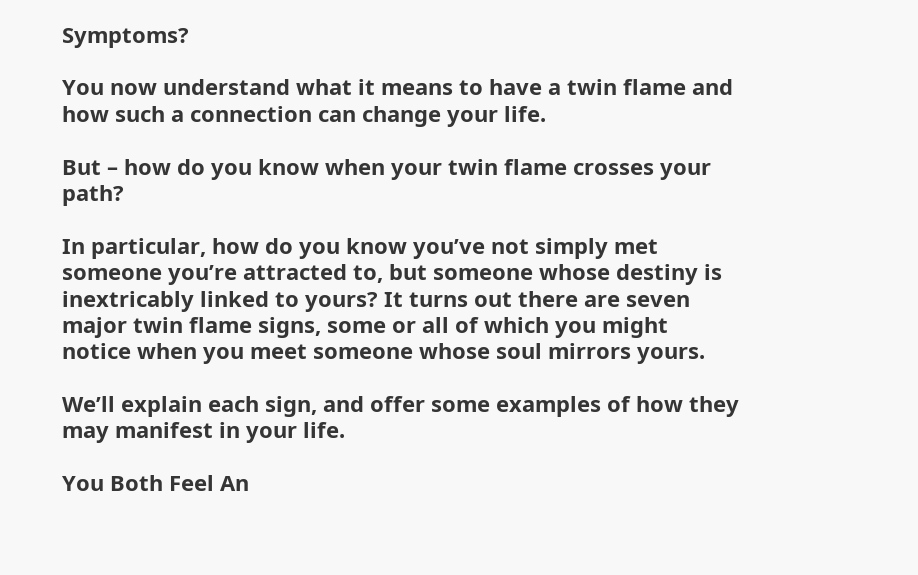Symptoms?

You now understand what it means to have a twin flame and how such a connection can change your life.

But – how do you know when your twin flame crosses your path?

In particular, how do you know you’ve not simply met someone you’re attracted to, but someone whose destiny is inextricably linked to yours? It turns out there are seven major twin flame signs, some or all of which you might notice when you meet someone whose soul mirrors yours.

We’ll explain each sign, and offer some examples of how they may manifest in your life.

You Both Feel An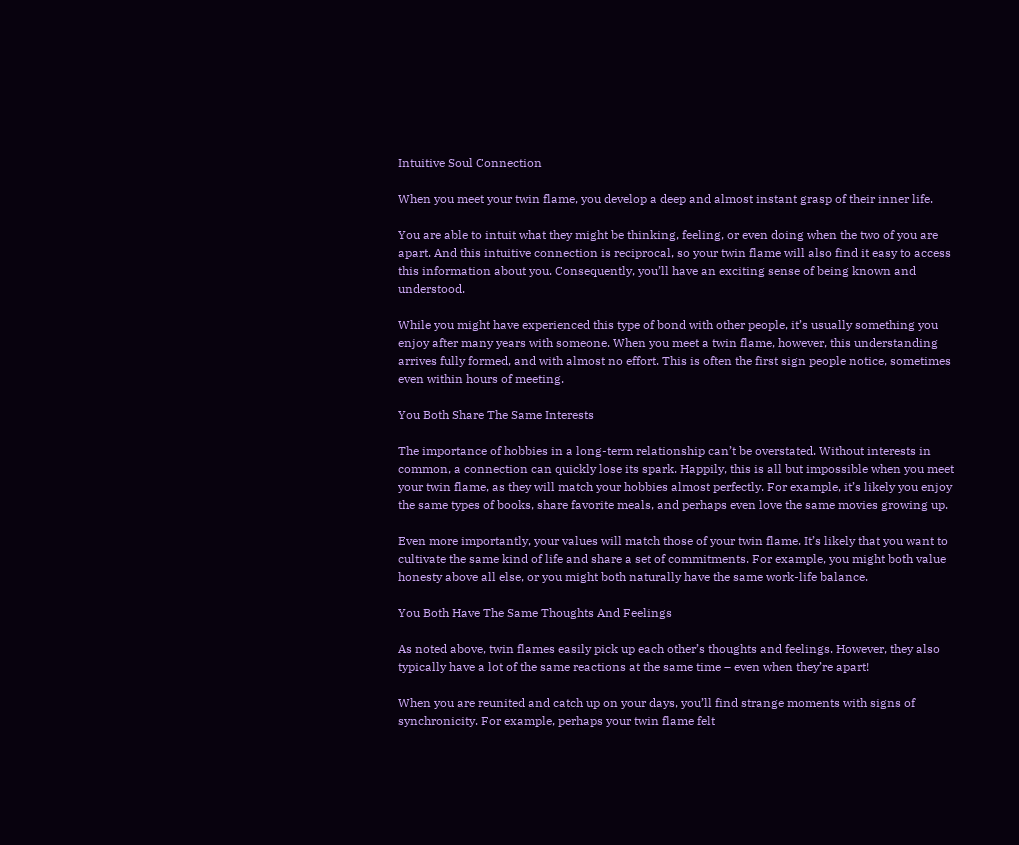Intuitive Soul Connection

When you meet your twin flame, you develop a deep and almost instant grasp of their inner life.

You are able to intuit what they might be thinking, feeling, or even doing when the two of you are apart. And this intuitive connection is reciprocal, so your twin flame will also find it easy to access this information about you. Consequently, you’ll have an exciting sense of being known and understood.

While you might have experienced this type of bond with other people, it’s usually something you enjoy after many years with someone. When you meet a twin flame, however, this understanding arrives fully formed, and with almost no effort. This is often the first sign people notice, sometimes even within hours of meeting.

You Both Share The Same Interests

The importance of hobbies in a long-term relationship can’t be overstated. Without interests in common, a connection can quickly lose its spark. Happily, this is all but impossible when you meet your twin flame, as they will match your hobbies almost perfectly. For example, it’s likely you enjoy the same types of books, share favorite meals, and perhaps even love the same movies growing up.

Even more importantly, your values will match those of your twin flame. It’s likely that you want to cultivate the same kind of life and share a set of commitments. For example, you might both value honesty above all else, or you might both naturally have the same work-life balance.

You Both Have The Same Thoughts And Feelings

As noted above, twin flames easily pick up each other’s thoughts and feelings. However, they also typically have a lot of the same reactions at the same time – even when they’re apart!

When you are reunited and catch up on your days, you’ll find strange moments with signs of synchronicity. For example, perhaps your twin flame felt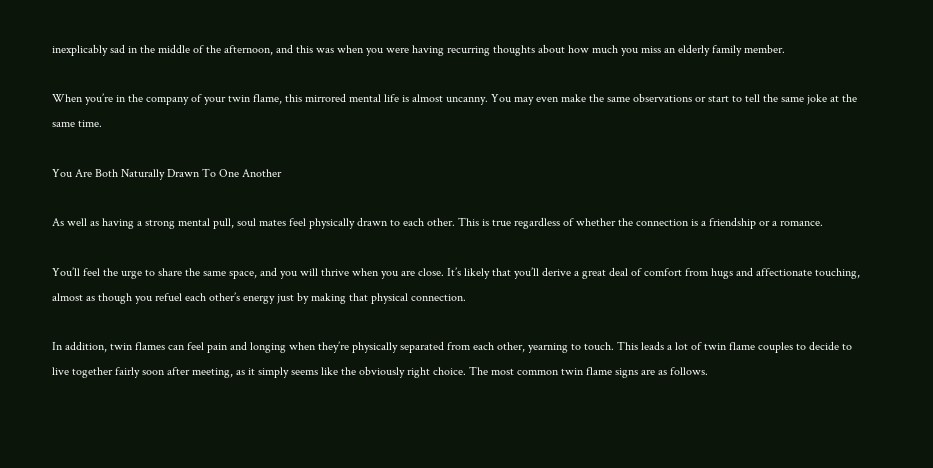inexplicably sad in the middle of the afternoon, and this was when you were having recurring thoughts about how much you miss an elderly family member.

When you’re in the company of your twin flame, this mirrored mental life is almost uncanny. You may even make the same observations or start to tell the same joke at the same time.

You Are Both Naturally Drawn To One Another

As well as having a strong mental pull, soul mates feel physically drawn to each other. This is true regardless of whether the connection is a friendship or a romance.

You’ll feel the urge to share the same space, and you will thrive when you are close. It’s likely that you’ll derive a great deal of comfort from hugs and affectionate touching, almost as though you refuel each other’s energy just by making that physical connection.

In addition, twin flames can feel pain and longing when they’re physically separated from each other, yearning to touch. This leads a lot of twin flame couples to decide to live together fairly soon after meeting, as it simply seems like the obviously right choice. The most common twin flame signs are as follows.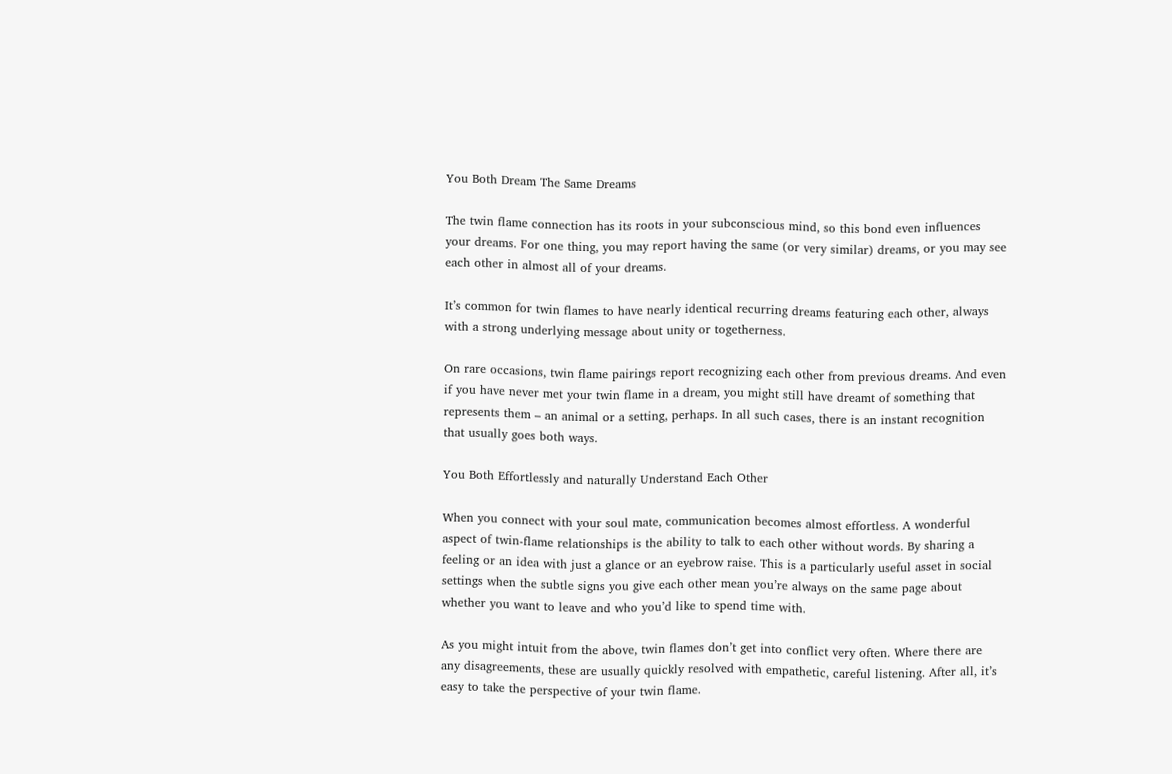You Both Dream The Same Dreams

The twin flame connection has its roots in your subconscious mind, so this bond even influences your dreams. For one thing, you may report having the same (or very similar) dreams, or you may see each other in almost all of your dreams.

It’s common for twin flames to have nearly identical recurring dreams featuring each other, always with a strong underlying message about unity or togetherness.

On rare occasions, twin flame pairings report recognizing each other from previous dreams. And even if you have never met your twin flame in a dream, you might still have dreamt of something that represents them – an animal or a setting, perhaps. In all such cases, there is an instant recognition that usually goes both ways.

You Both Effortlessly and naturally Understand Each Other

When you connect with your soul mate, communication becomes almost effortless. A wonderful aspect of twin-flame relationships is the ability to talk to each other without words. By sharing a feeling or an idea with just a glance or an eyebrow raise. This is a particularly useful asset in social settings when the subtle signs you give each other mean you’re always on the same page about whether you want to leave and who you’d like to spend time with.

As you might intuit from the above, twin flames don’t get into conflict very often. Where there are any disagreements, these are usually quickly resolved with empathetic, careful listening. After all, it’s easy to take the perspective of your twin flame.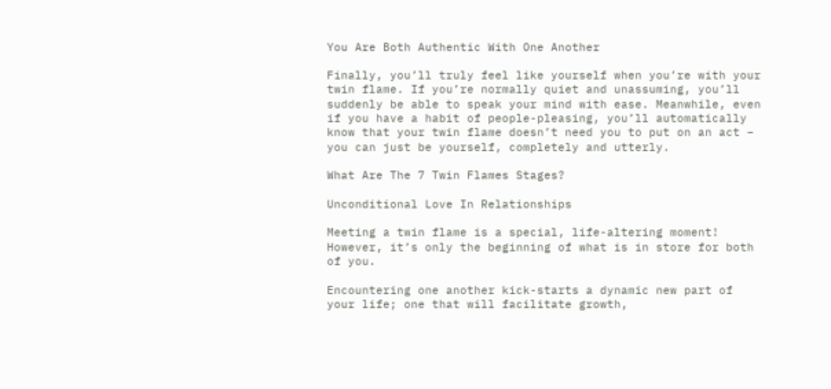You Are Both Authentic With One Another

Finally, you’ll truly feel like yourself when you’re with your twin flame. If you’re normally quiet and unassuming, you’ll suddenly be able to speak your mind with ease. Meanwhile, even if you have a habit of people-pleasing, you’ll automatically know that your twin flame doesn’t need you to put on an act – you can just be yourself, completely and utterly.

What Are The 7 Twin Flames Stages?

Unconditional Love In Relationships

Meeting a twin flame is a special, life-altering moment! However, it’s only the beginning of what is in store for both of you.

Encountering one another kick-starts a dynamic new part of your life; one that will facilitate growth,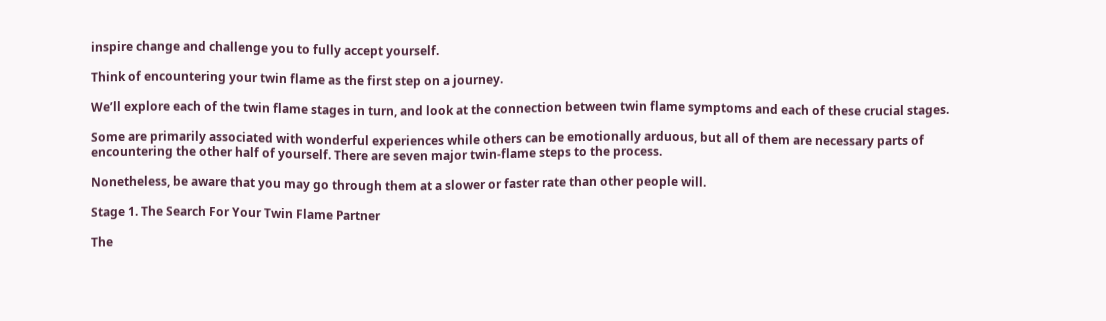inspire change and challenge you to fully accept yourself.

Think of encountering your twin flame as the first step on a journey.

We’ll explore each of the twin flame stages in turn, and look at the connection between twin flame symptoms and each of these crucial stages.

Some are primarily associated with wonderful experiences while others can be emotionally arduous, but all of them are necessary parts of encountering the other half of yourself. There are seven major twin-flame steps to the process.

Nonetheless, be aware that you may go through them at a slower or faster rate than other people will.

Stage 1. The Search For Your Twin Flame Partner

The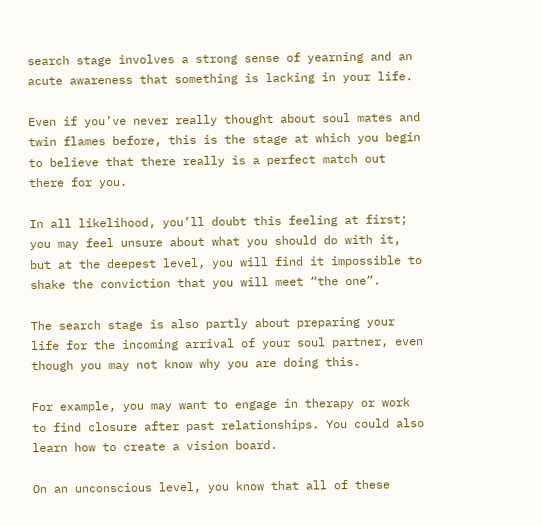search stage involves a strong sense of yearning and an acute awareness that something is lacking in your life.

Even if you’ve never really thought about soul mates and twin flames before, this is the stage at which you begin to believe that there really is a perfect match out there for you.

In all likelihood, you’ll doubt this feeling at first; you may feel unsure about what you should do with it, but at the deepest level, you will find it impossible to shake the conviction that you will meet “the one”.

The search stage is also partly about preparing your life for the incoming arrival of your soul partner, even though you may not know why you are doing this.

For example, you may want to engage in therapy or work to find closure after past relationships. You could also learn how to create a vision board.

On an unconscious level, you know that all of these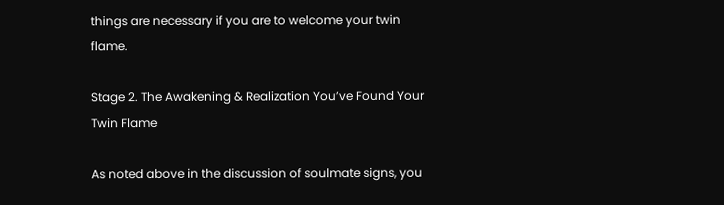things are necessary if you are to welcome your twin flame.

Stage 2. The Awakening & Realization You’ve Found Your Twin Flame

As noted above in the discussion of soulmate signs, you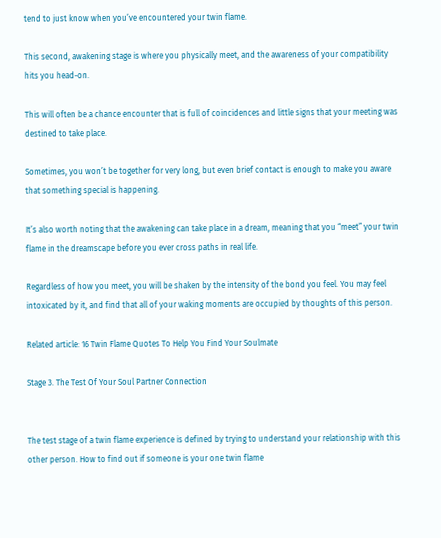tend to just know when you’ve encountered your twin flame.

This second, awakening stage is where you physically meet, and the awareness of your compatibility hits you head-on.

This will often be a chance encounter that is full of coincidences and little signs that your meeting was destined to take place.

Sometimes, you won’t be together for very long, but even brief contact is enough to make you aware that something special is happening.

It’s also worth noting that the awakening can take place in a dream, meaning that you “meet” your twin flame in the dreamscape before you ever cross paths in real life.

Regardless of how you meet, you will be shaken by the intensity of the bond you feel. You may feel intoxicated by it, and find that all of your waking moments are occupied by thoughts of this person.

Related article: 16 Twin Flame Quotes To Help You Find Your Soulmate

Stage 3. The Test Of Your Soul Partner Connection


The test stage of a twin flame experience is defined by trying to understand your relationship with this other person. How to find out if someone is your one twin flame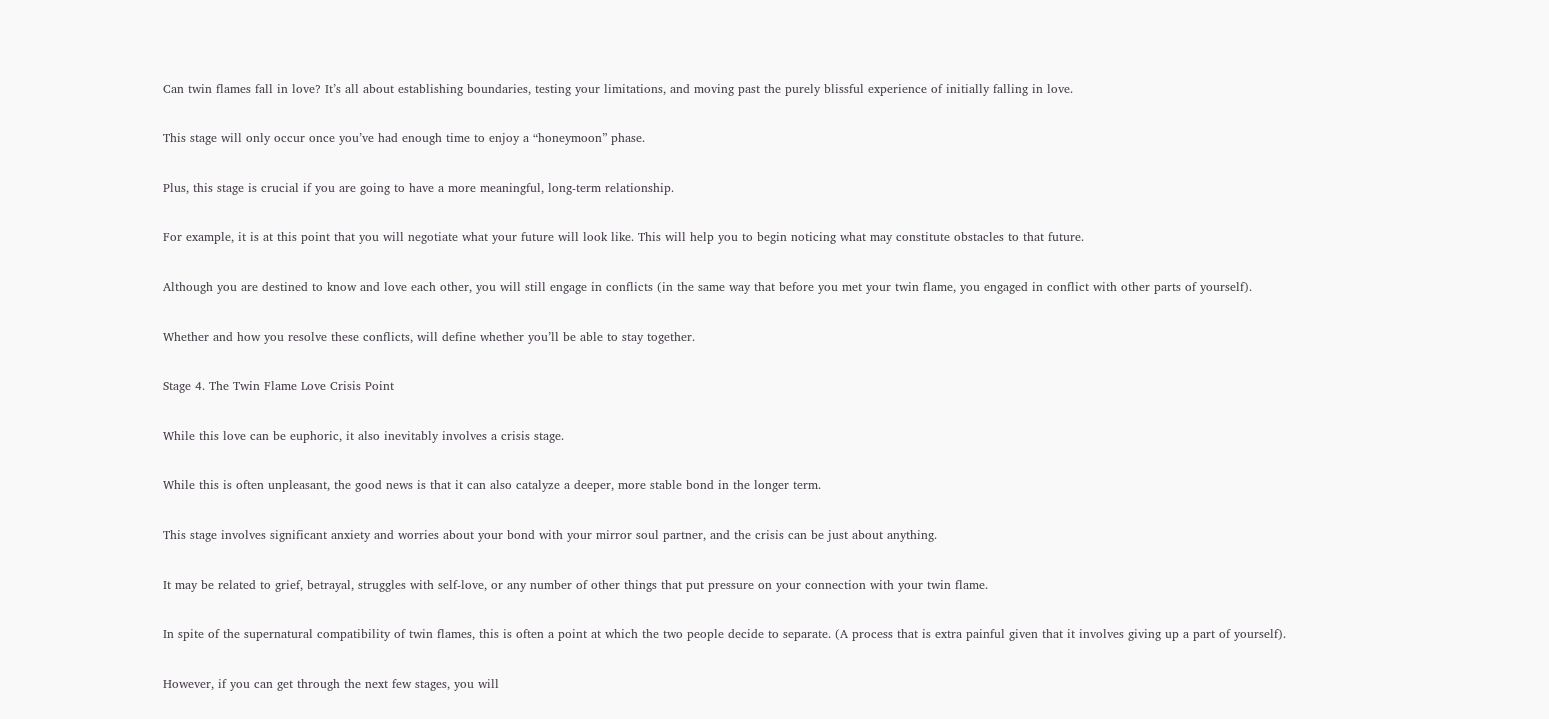Can twin flames fall in love? It’s all about establishing boundaries, testing your limitations, and moving past the purely blissful experience of initially falling in love.

This stage will only occur once you’ve had enough time to enjoy a “honeymoon” phase.

Plus, this stage is crucial if you are going to have a more meaningful, long-term relationship.

For example, it is at this point that you will negotiate what your future will look like. This will help you to begin noticing what may constitute obstacles to that future.

Although you are destined to know and love each other, you will still engage in conflicts (in the same way that before you met your twin flame, you engaged in conflict with other parts of yourself).

Whether and how you resolve these conflicts, will define whether you’ll be able to stay together.

Stage 4. The Twin Flame Love Crisis Point

While this love can be euphoric, it also inevitably involves a crisis stage.

While this is often unpleasant, the good news is that it can also catalyze a deeper, more stable bond in the longer term.

This stage involves significant anxiety and worries about your bond with your mirror soul partner, and the crisis can be just about anything.

It may be related to grief, betrayal, struggles with self-love, or any number of other things that put pressure on your connection with your twin flame.

In spite of the supernatural compatibility of twin flames, this is often a point at which the two people decide to separate. (A process that is extra painful given that it involves giving up a part of yourself).

However, if you can get through the next few stages, you will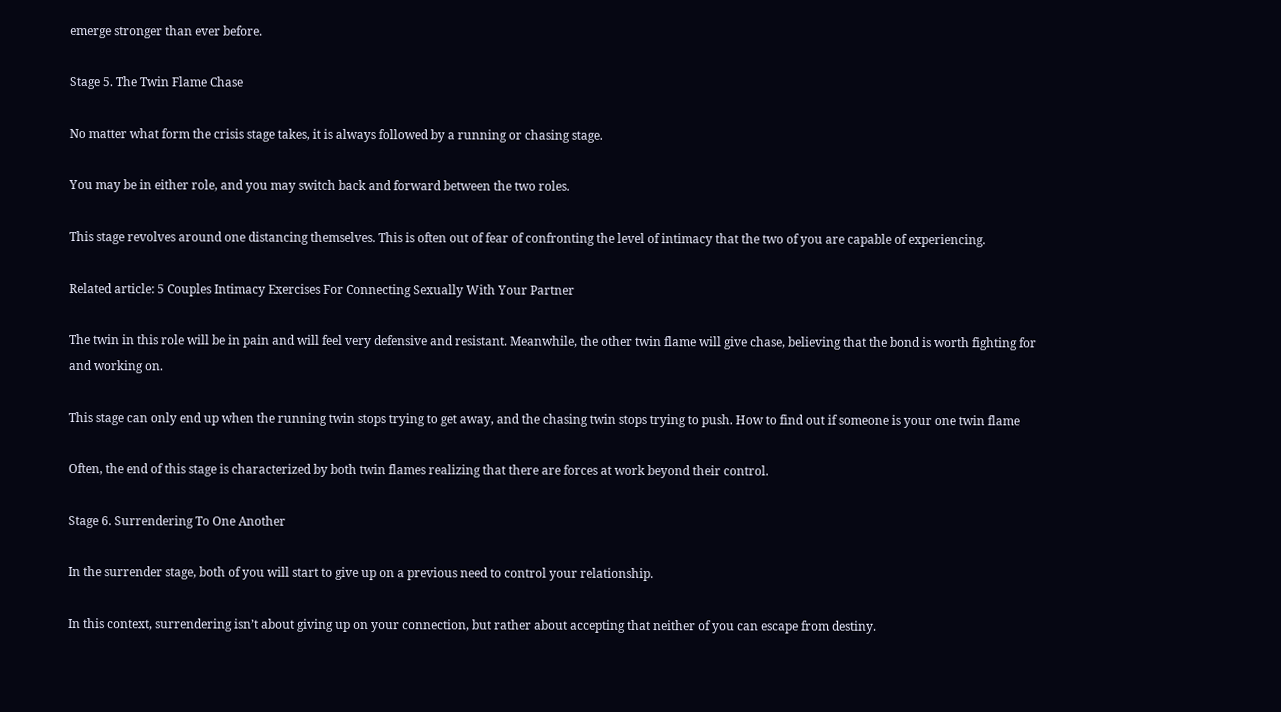emerge stronger than ever before.

Stage 5. The Twin Flame Chase

No matter what form the crisis stage takes, it is always followed by a running or chasing stage.

You may be in either role, and you may switch back and forward between the two roles.

This stage revolves around one distancing themselves. This is often out of fear of confronting the level of intimacy that the two of you are capable of experiencing.

Related article: 5 Couples Intimacy Exercises For Connecting Sexually With Your Partner

The twin in this role will be in pain and will feel very defensive and resistant. Meanwhile, the other twin flame will give chase, believing that the bond is worth fighting for and working on.

This stage can only end up when the running twin stops trying to get away, and the chasing twin stops trying to push. How to find out if someone is your one twin flame

Often, the end of this stage is characterized by both twin flames realizing that there are forces at work beyond their control.

Stage 6. Surrendering To One Another

In the surrender stage, both of you will start to give up on a previous need to control your relationship.

In this context, surrendering isn’t about giving up on your connection, but rather about accepting that neither of you can escape from destiny.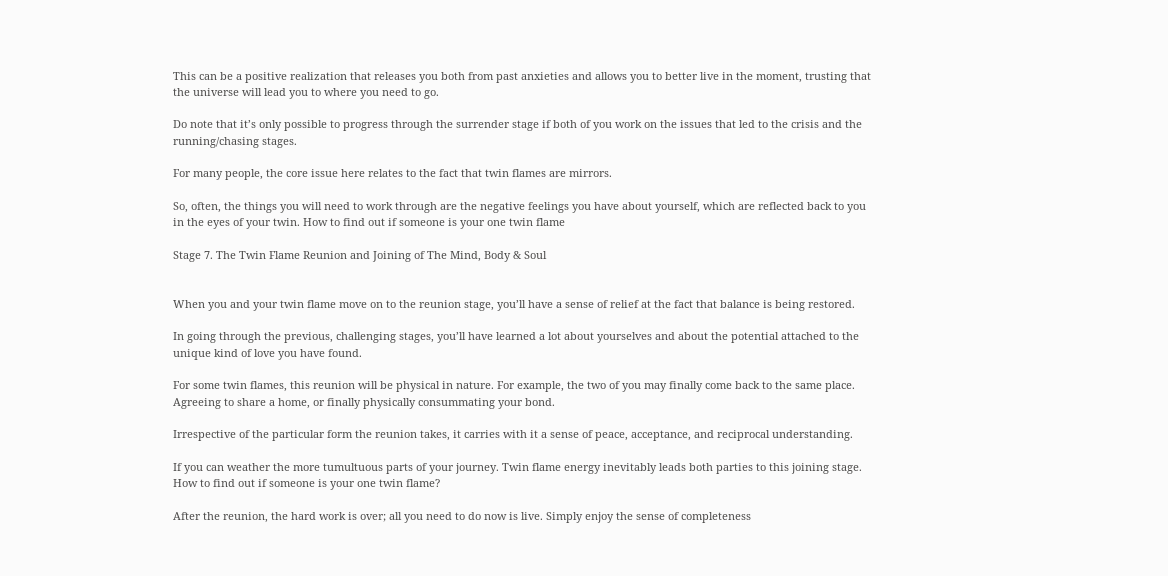This can be a positive realization that releases you both from past anxieties and allows you to better live in the moment, trusting that the universe will lead you to where you need to go.

Do note that it’s only possible to progress through the surrender stage if both of you work on the issues that led to the crisis and the running/chasing stages.

For many people, the core issue here relates to the fact that twin flames are mirrors.

So, often, the things you will need to work through are the negative feelings you have about yourself, which are reflected back to you in the eyes of your twin. How to find out if someone is your one twin flame

Stage 7. The Twin Flame Reunion and Joining of The Mind, Body & Soul


When you and your twin flame move on to the reunion stage, you’ll have a sense of relief at the fact that balance is being restored.

In going through the previous, challenging stages, you’ll have learned a lot about yourselves and about the potential attached to the unique kind of love you have found.

For some twin flames, this reunion will be physical in nature. For example, the two of you may finally come back to the same place. Agreeing to share a home, or finally physically consummating your bond.

Irrespective of the particular form the reunion takes, it carries with it a sense of peace, acceptance, and reciprocal understanding.

If you can weather the more tumultuous parts of your journey. Twin flame energy inevitably leads both parties to this joining stage. How to find out if someone is your one twin flame?

After the reunion, the hard work is over; all you need to do now is live. Simply enjoy the sense of completeness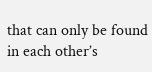that can only be found in each other’s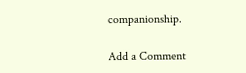companionship.

Add a Comment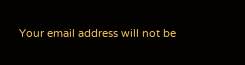Your email address will not be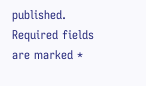published. Required fields are marked *